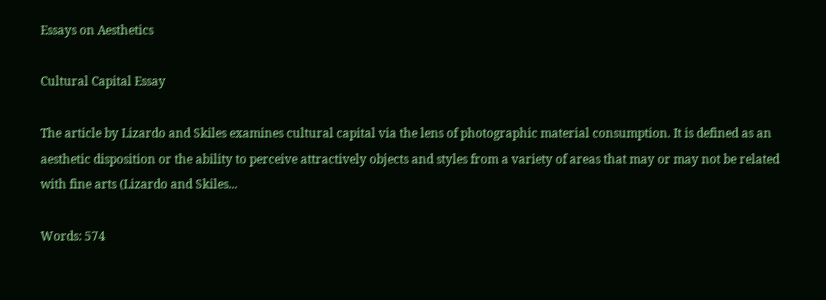Essays on Aesthetics

Cultural Capital Essay

The article by Lizardo and Skiles examines cultural capital via the lens of photographic material consumption. It is defined as an aesthetic disposition or the ability to perceive attractively objects and styles from a variety of areas that may or may not be related with fine arts (Lizardo and Skiles...

Words: 574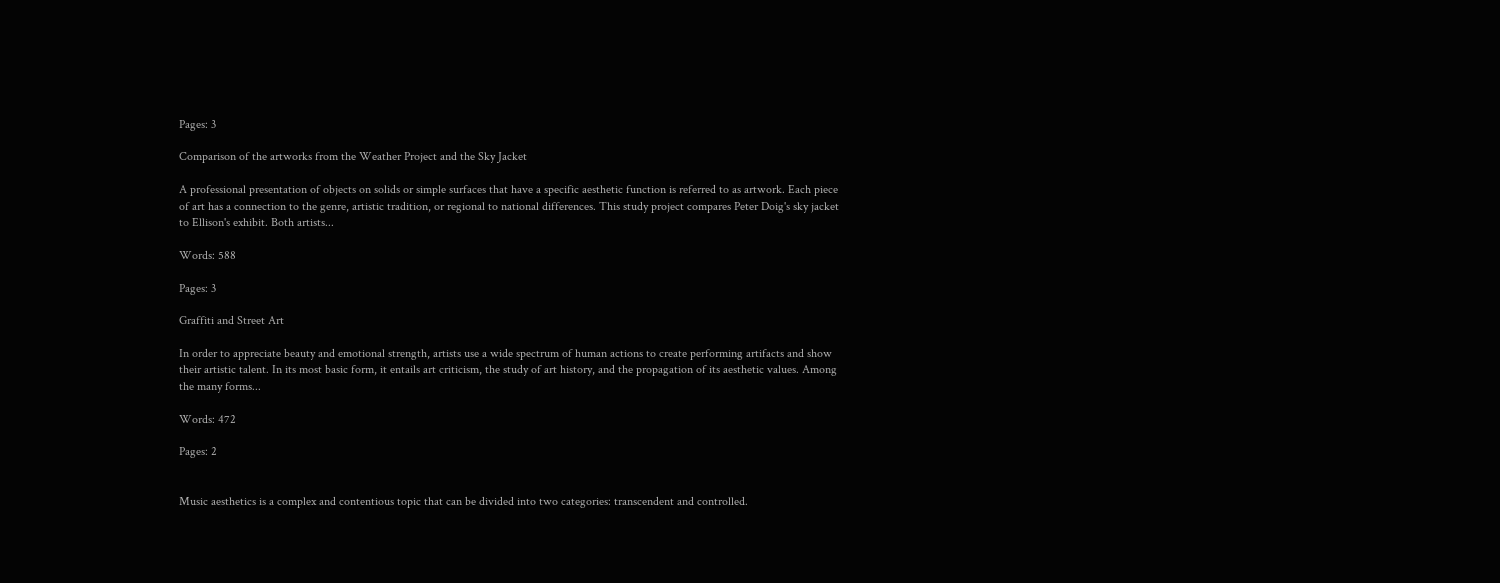Pages: 3

Comparison of the artworks from the Weather Project and the Sky Jacket

A professional presentation of objects on solids or simple surfaces that have a specific aesthetic function is referred to as artwork. Each piece of art has a connection to the genre, artistic tradition, or regional to national differences. This study project compares Peter Doig's sky jacket to Ellison's exhibit. Both artists...

Words: 588

Pages: 3

Graffiti and Street Art

In order to appreciate beauty and emotional strength, artists use a wide spectrum of human actions to create performing artifacts and show their artistic talent. In its most basic form, it entails art criticism, the study of art history, and the propagation of its aesthetic values. Among the many forms...

Words: 472

Pages: 2


Music aesthetics is a complex and contentious topic that can be divided into two categories: transcendent and controlled.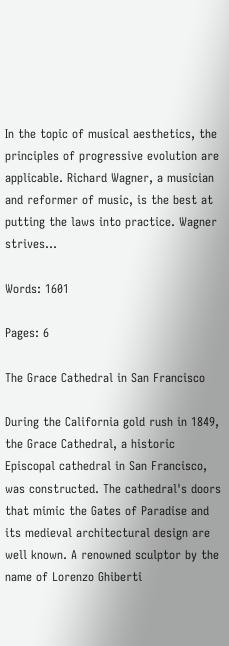In the topic of musical aesthetics, the principles of progressive evolution are applicable. Richard Wagner, a musician and reformer of music, is the best at putting the laws into practice. Wagner strives...

Words: 1601

Pages: 6

The Grace Cathedral in San Francisco

During the California gold rush in 1849, the Grace Cathedral, a historic Episcopal cathedral in San Francisco, was constructed. The cathedral's doors that mimic the Gates of Paradise and its medieval architectural design are well known. A renowned sculptor by the name of Lorenzo Ghiberti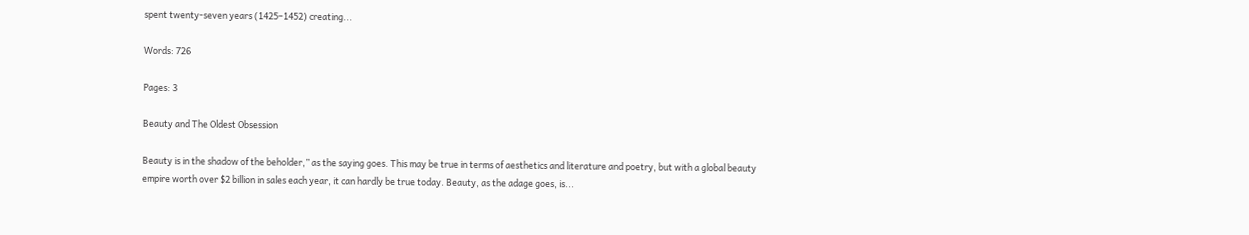spent twenty-seven years (1425–1452) creating...

Words: 726

Pages: 3

Beauty and The Oldest Obsession

Beauty is in the shadow of the beholder,” as the saying goes. This may be true in terms of aesthetics and literature and poetry, but with a global beauty empire worth over $2 billion in sales each year, it can hardly be true today. Beauty, as the adage goes, is...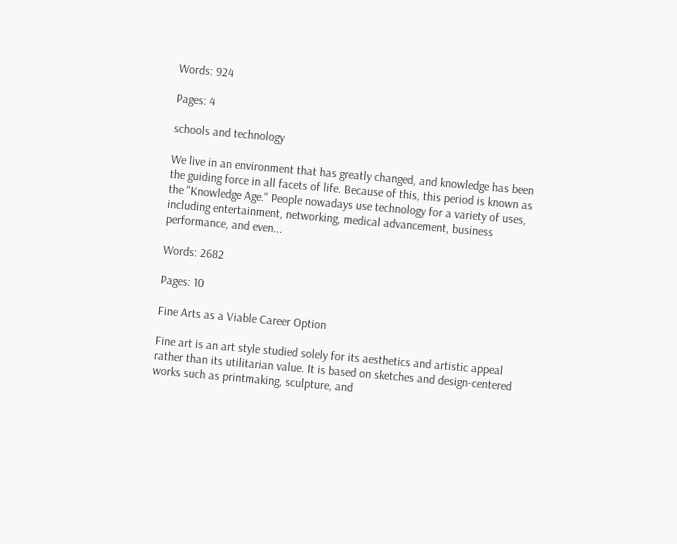Words: 924

Pages: 4

schools and technology

We live in an environment that has greatly changed, and knowledge has been the guiding force in all facets of life. Because of this, this period is known as the "Knowledge Age." People nowadays use technology for a variety of uses, including entertainment, networking, medical advancement, business performance, and even...

Words: 2682

Pages: 10

Fine Arts as a Viable Career Option

Fine art is an art style studied solely for its aesthetics and artistic appeal rather than its utilitarian value. It is based on sketches and design-centered works such as printmaking, sculpture, and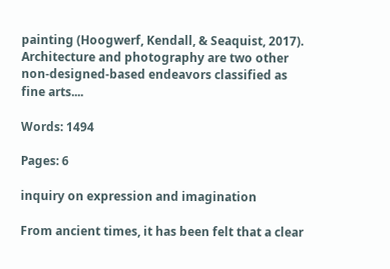painting (Hoogwerf, Kendall, & Seaquist, 2017). Architecture and photography are two other non-designed-based endeavors classified as fine arts....

Words: 1494

Pages: 6

inquiry on expression and imagination

From ancient times, it has been felt that a clear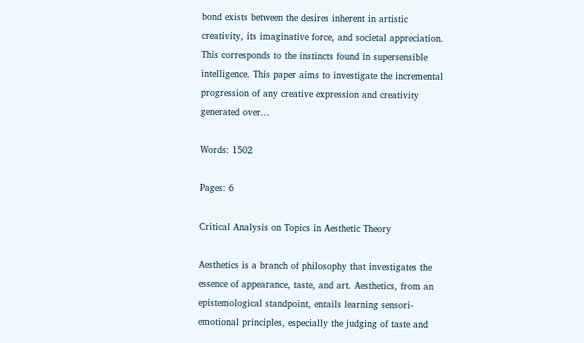bond exists between the desires inherent in artistic creativity, its imaginative force, and societal appreciation. This corresponds to the instincts found in supersensible intelligence. This paper aims to investigate the incremental progression of any creative expression and creativity generated over...

Words: 1502

Pages: 6

Critical Analysis on Topics in Aesthetic Theory

Aesthetics is a branch of philosophy that investigates the essence of appearance, taste, and art. Aesthetics, from an epistemological standpoint, entails learning sensori-emotional principles, especially the judging of taste and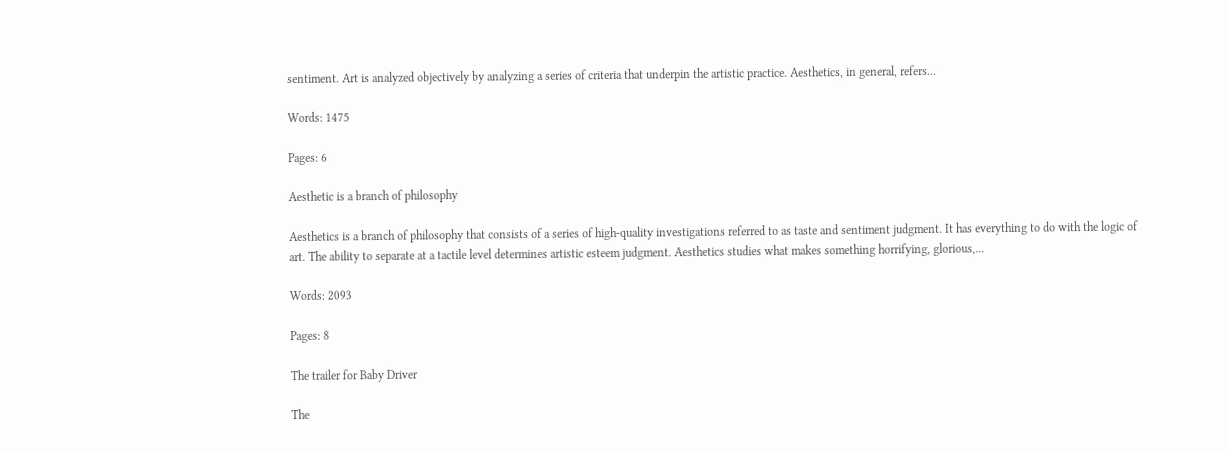sentiment. Art is analyzed objectively by analyzing a series of criteria that underpin the artistic practice. Aesthetics, in general, refers...

Words: 1475

Pages: 6

Aesthetic is a branch of philosophy

Aesthetics is a branch of philosophy that consists of a series of high-quality investigations referred to as taste and sentiment judgment. It has everything to do with the logic of art. The ability to separate at a tactile level determines artistic esteem judgment. Aesthetics studies what makes something horrifying, glorious,...

Words: 2093

Pages: 8

The trailer for Baby Driver

The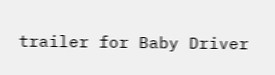trailer for Baby Driver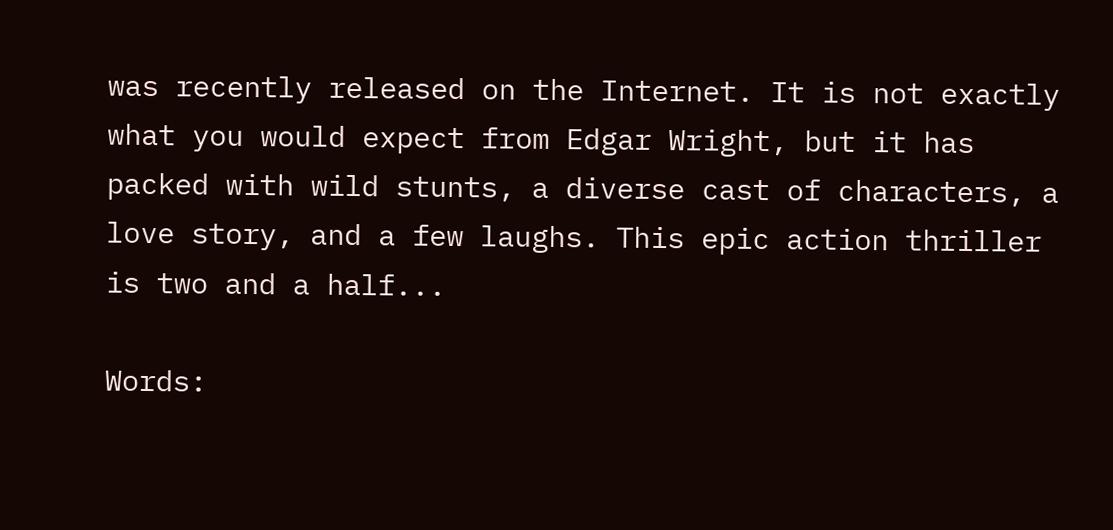was recently released on the Internet. It is not exactly what you would expect from Edgar Wright, but it has packed with wild stunts, a diverse cast of characters, a love story, and a few laughs. This epic action thriller is two and a half...

Words: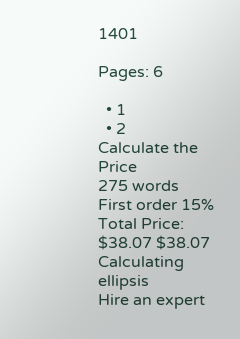1401

Pages: 6

  • 1
  • 2
Calculate the Price
275 words
First order 15%
Total Price:
$38.07 $38.07
Calculating ellipsis
Hire an expert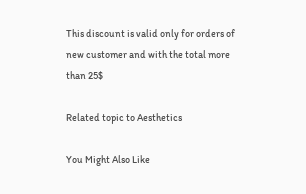This discount is valid only for orders of new customer and with the total more than 25$

Related topic to Aesthetics

You Might Also Like